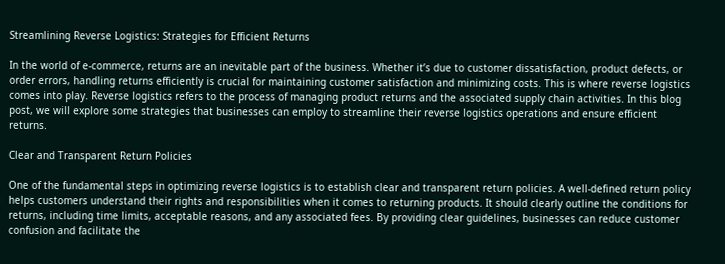Streamlining Reverse Logistics: Strategies for Efficient Returns

In the world of e-commerce, returns are an inevitable part of the business. Whether it’s due to customer dissatisfaction, product defects, or order errors, handling returns efficiently is crucial for maintaining customer satisfaction and minimizing costs. This is where reverse logistics comes into play. Reverse logistics refers to the process of managing product returns and the associated supply chain activities. In this blog post, we will explore some strategies that businesses can employ to streamline their reverse logistics operations and ensure efficient returns.

Clear and Transparent Return Policies

One of the fundamental steps in optimizing reverse logistics is to establish clear and transparent return policies. A well-defined return policy helps customers understand their rights and responsibilities when it comes to returning products. It should clearly outline the conditions for returns, including time limits, acceptable reasons, and any associated fees. By providing clear guidelines, businesses can reduce customer confusion and facilitate the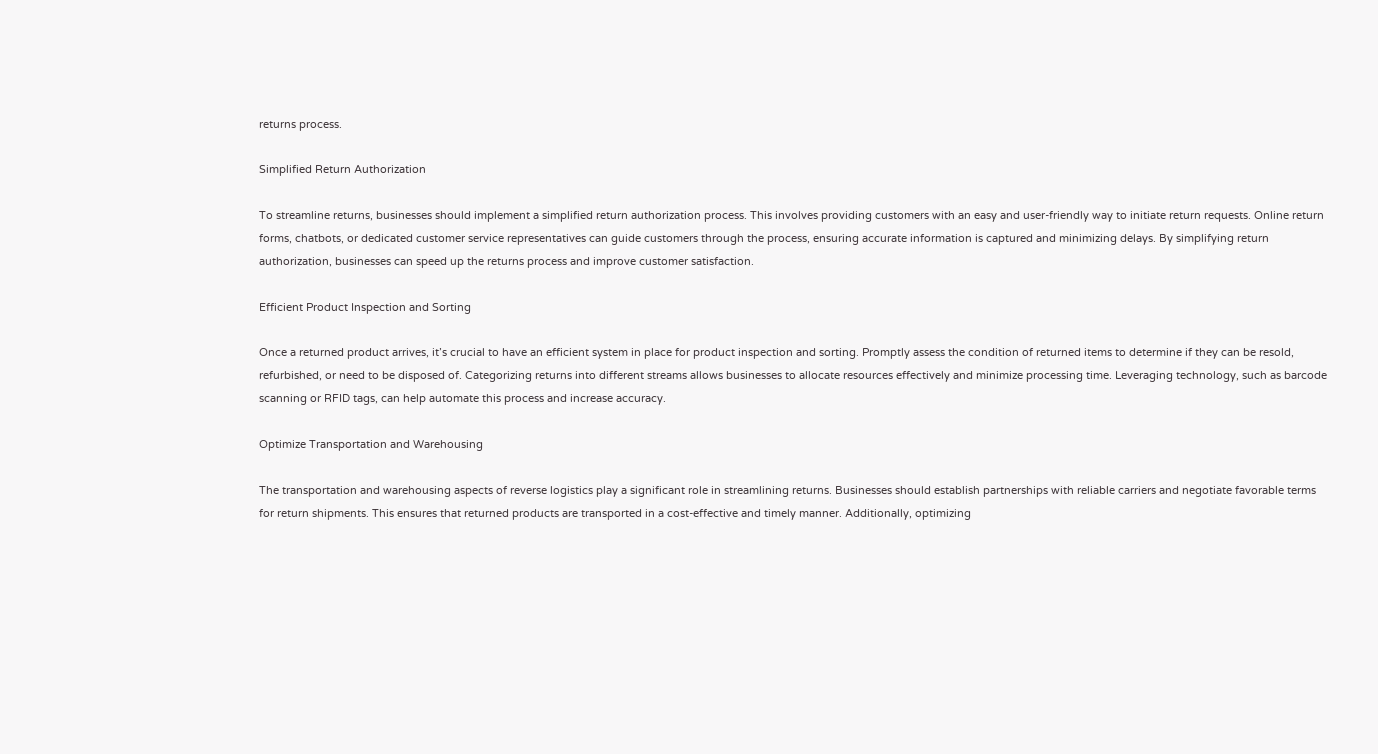returns process.

Simplified Return Authorization

To streamline returns, businesses should implement a simplified return authorization process. This involves providing customers with an easy and user-friendly way to initiate return requests. Online return forms, chatbots, or dedicated customer service representatives can guide customers through the process, ensuring accurate information is captured and minimizing delays. By simplifying return authorization, businesses can speed up the returns process and improve customer satisfaction.

Efficient Product Inspection and Sorting

Once a returned product arrives, it’s crucial to have an efficient system in place for product inspection and sorting. Promptly assess the condition of returned items to determine if they can be resold, refurbished, or need to be disposed of. Categorizing returns into different streams allows businesses to allocate resources effectively and minimize processing time. Leveraging technology, such as barcode scanning or RFID tags, can help automate this process and increase accuracy.

Optimize Transportation and Warehousing

The transportation and warehousing aspects of reverse logistics play a significant role in streamlining returns. Businesses should establish partnerships with reliable carriers and negotiate favorable terms for return shipments. This ensures that returned products are transported in a cost-effective and timely manner. Additionally, optimizing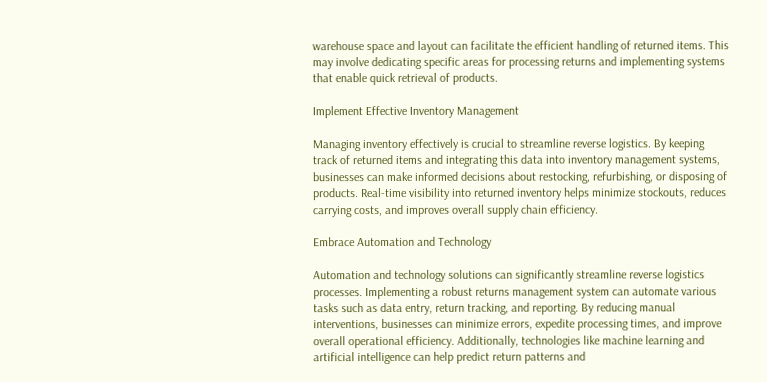warehouse space and layout can facilitate the efficient handling of returned items. This may involve dedicating specific areas for processing returns and implementing systems that enable quick retrieval of products.

Implement Effective Inventory Management

Managing inventory effectively is crucial to streamline reverse logistics. By keeping track of returned items and integrating this data into inventory management systems, businesses can make informed decisions about restocking, refurbishing, or disposing of products. Real-time visibility into returned inventory helps minimize stockouts, reduces carrying costs, and improves overall supply chain efficiency.

Embrace Automation and Technology

Automation and technology solutions can significantly streamline reverse logistics processes. Implementing a robust returns management system can automate various tasks such as data entry, return tracking, and reporting. By reducing manual interventions, businesses can minimize errors, expedite processing times, and improve overall operational efficiency. Additionally, technologies like machine learning and artificial intelligence can help predict return patterns and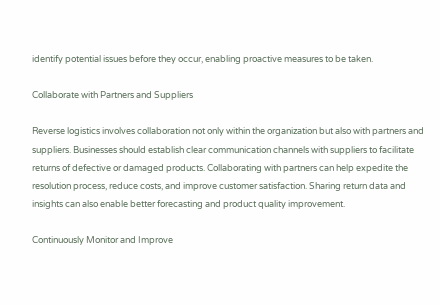identify potential issues before they occur, enabling proactive measures to be taken.

Collaborate with Partners and Suppliers

Reverse logistics involves collaboration not only within the organization but also with partners and suppliers. Businesses should establish clear communication channels with suppliers to facilitate returns of defective or damaged products. Collaborating with partners can help expedite the resolution process, reduce costs, and improve customer satisfaction. Sharing return data and insights can also enable better forecasting and product quality improvement.

Continuously Monitor and Improve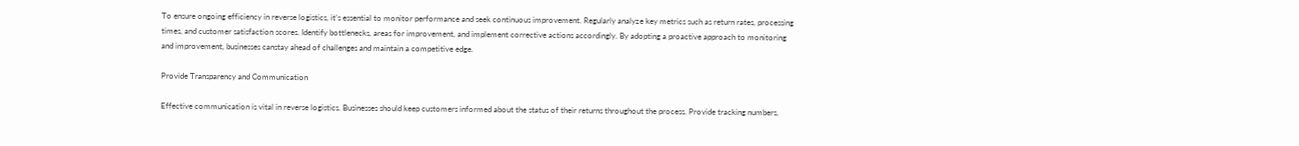To ensure ongoing efficiency in reverse logistics, it’s essential to monitor performance and seek continuous improvement. Regularly analyze key metrics such as return rates, processing times, and customer satisfaction scores. Identify bottlenecks, areas for improvement, and implement corrective actions accordingly. By adopting a proactive approach to monitoring and improvement, businesses canstay ahead of challenges and maintain a competitive edge.

Provide Transparency and Communication

Effective communication is vital in reverse logistics. Businesses should keep customers informed about the status of their returns throughout the process. Provide tracking numbers,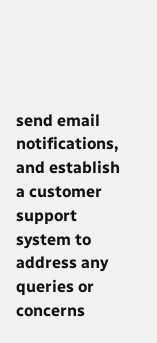send email notifications, and establish a customer support system to address any queries or concerns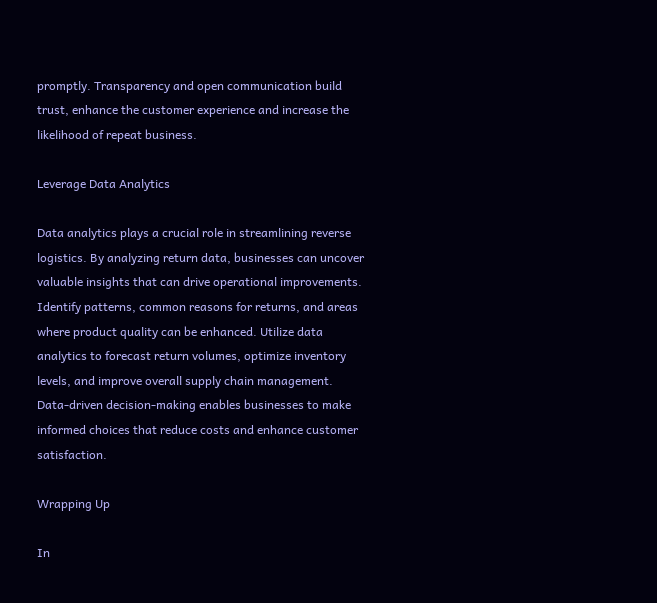promptly. Transparency and open communication build trust, enhance the customer experience and increase the likelihood of repeat business.

Leverage Data Analytics

Data analytics plays a crucial role in streamlining reverse logistics. By analyzing return data, businesses can uncover valuable insights that can drive operational improvements. Identify patterns, common reasons for returns, and areas where product quality can be enhanced. Utilize data analytics to forecast return volumes, optimize inventory levels, and improve overall supply chain management. Data-driven decision-making enables businesses to make informed choices that reduce costs and enhance customer satisfaction.

Wrapping Up

In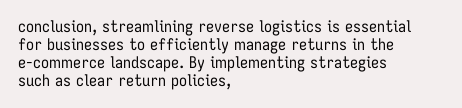conclusion, streamlining reverse logistics is essential for businesses to efficiently manage returns in the e-commerce landscape. By implementing strategies such as clear return policies,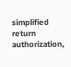simplified return authorization,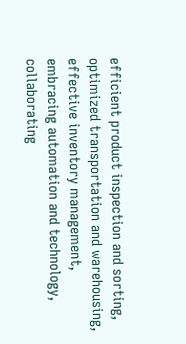efficient product inspection and sorting, optimized transportation and warehousing, effective inventory management, embracing automation and technology, collaborating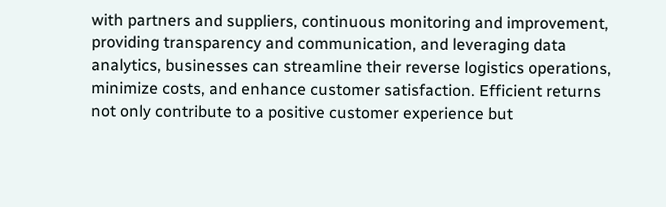with partners and suppliers, continuous monitoring and improvement, providing transparency and communication, and leveraging data analytics, businesses can streamline their reverse logistics operations, minimize costs, and enhance customer satisfaction. Efficient returns not only contribute to a positive customer experience but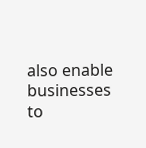also enable businesses to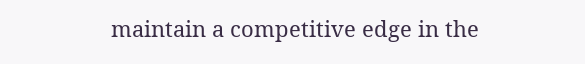maintain a competitive edge in the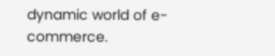dynamic world of e-commerce.